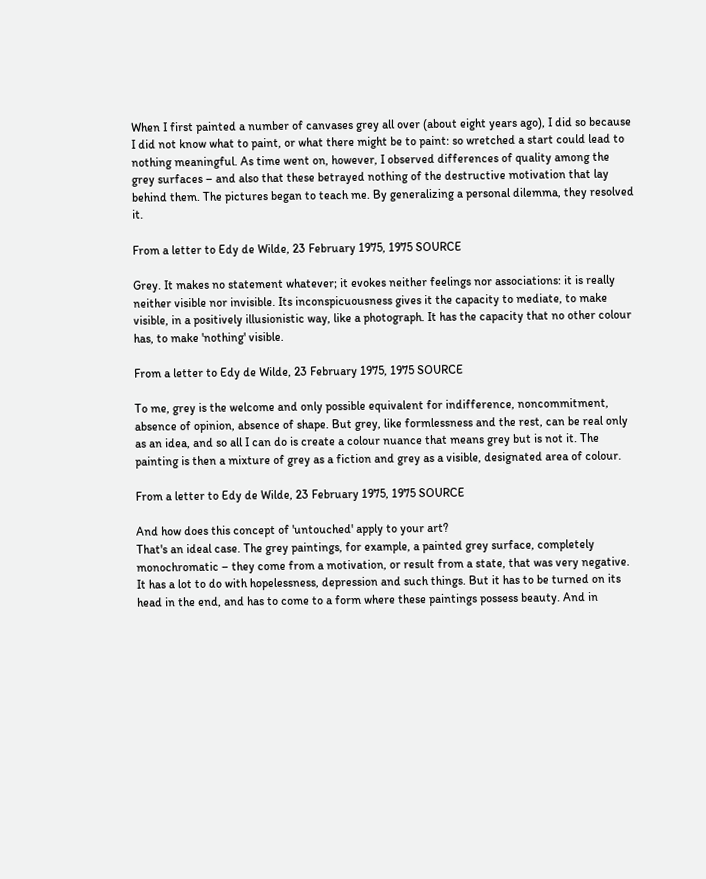When I first painted a number of canvases grey all over (about eight years ago), I did so because I did not know what to paint, or what there might be to paint: so wretched a start could lead to nothing meaningful. As time went on, however, I observed differences of quality among the grey surfaces – and also that these betrayed nothing of the destructive motivation that lay behind them. The pictures began to teach me. By generalizing a personal dilemma, they resolved it.

From a letter to Edy de Wilde, 23 February 1975, 1975 SOURCE

Grey. It makes no statement whatever; it evokes neither feelings nor associations: it is really neither visible nor invisible. Its inconspicuousness gives it the capacity to mediate, to make visible, in a positively illusionistic way, like a photograph. It has the capacity that no other colour has, to make 'nothing' visible.

From a letter to Edy de Wilde, 23 February 1975, 1975 SOURCE

To me, grey is the welcome and only possible equivalent for indifference, noncommitment, absence of opinion, absence of shape. But grey, like formlessness and the rest, can be real only as an idea, and so all I can do is create a colour nuance that means grey but is not it. The painting is then a mixture of grey as a fiction and grey as a visible, designated area of colour.

From a letter to Edy de Wilde, 23 February 1975, 1975 SOURCE

And how does this concept of 'untouched' apply to your art?
That's an ideal case. The grey paintings, for example, a painted grey surface, completely monochromatic – they come from a motivation, or result from a state, that was very negative. It has a lot to do with hopelessness, depression and such things. But it has to be turned on its head in the end, and has to come to a form where these paintings possess beauty. And in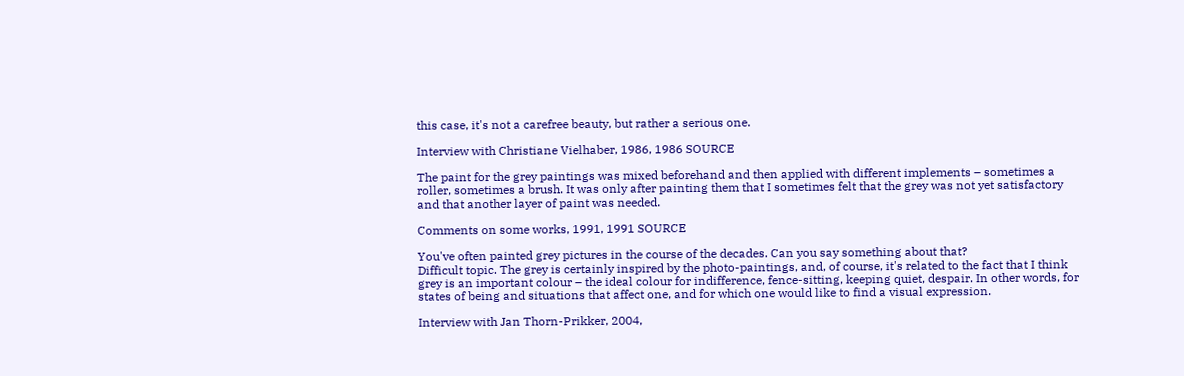this case, it's not a carefree beauty, but rather a serious one.

Interview with Christiane Vielhaber, 1986, 1986 SOURCE

The paint for the grey paintings was mixed beforehand and then applied with different implements – sometimes a roller, sometimes a brush. It was only after painting them that I sometimes felt that the grey was not yet satisfactory and that another layer of paint was needed.

Comments on some works, 1991, 1991 SOURCE

You've often painted grey pictures in the course of the decades. Can you say something about that?
Difficult topic. The grey is certainly inspired by the photo-paintings, and, of course, it's related to the fact that I think grey is an important colour – the ideal colour for indifference, fence-sitting, keeping quiet, despair. In other words, for states of being and situations that affect one, and for which one would like to find a visual expression.

Interview with Jan Thorn-Prikker, 2004,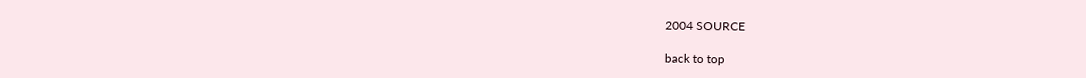2004 SOURCE

back to top